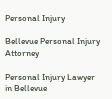Personal Injury

Bellevue Personal Injury Attorney

Personal Injury Lawyer in Bellevue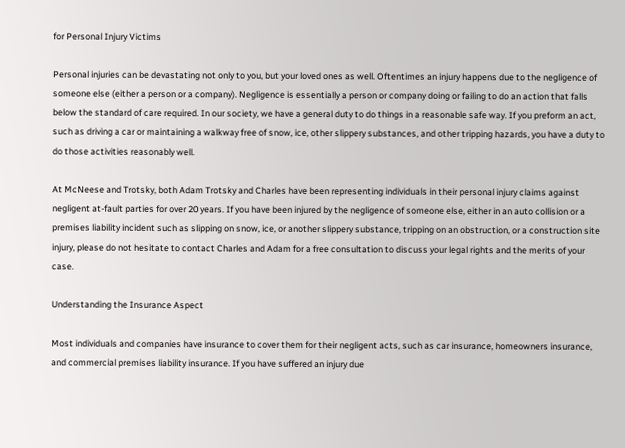for Personal Injury Victims

Personal injuries can be devastating not only to you, but your loved ones as well. Oftentimes an injury happens due to the negligence of someone else (either a person or a company). Negligence is essentially a person or company doing or failing to do an action that falls below the standard of care required. In our society, we have a general duty to do things in a reasonable safe way. If you preform an act, such as driving a car or maintaining a walkway free of snow, ice, other slippery substances, and other tripping hazards, you have a duty to do those activities reasonably well.

At McNeese and Trotsky, both Adam Trotsky and Charles have been representing individuals in their personal injury claims against negligent at-fault parties for over 20 years. If you have been injured by the negligence of someone else, either in an auto collision or a premises liability incident such as slipping on snow, ice, or another slippery substance, tripping on an obstruction, or a construction site injury, please do not hesitate to contact Charles and Adam for a free consultation to discuss your legal rights and the merits of your case.

Understanding the Insurance Aspect

Most individuals and companies have insurance to cover them for their negligent acts, such as car insurance, homeowners insurance, and commercial premises liability insurance. If you have suffered an injury due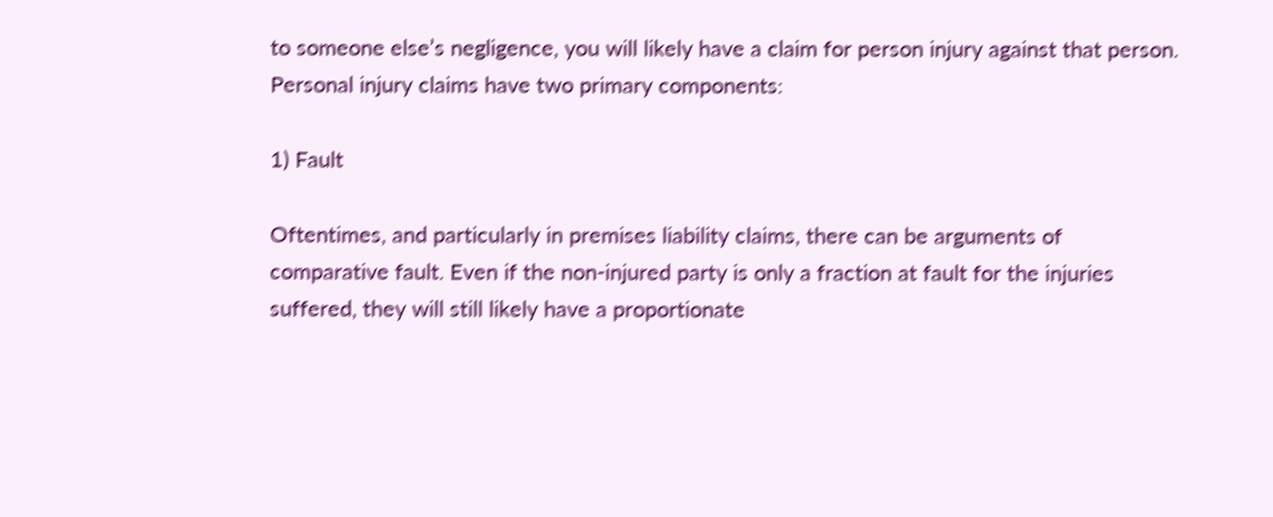to someone else’s negligence, you will likely have a claim for person injury against that person. Personal injury claims have two primary components:

1) Fault

Oftentimes, and particularly in premises liability claims, there can be arguments of comparative fault. Even if the non-injured party is only a fraction at fault for the injuries suffered, they will still likely have a proportionate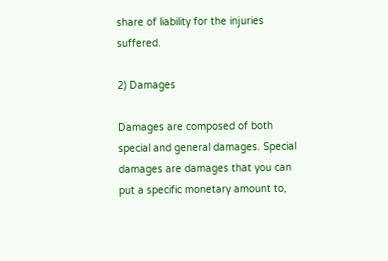share of liability for the injuries suffered.

2) Damages

Damages are composed of both special and general damages. Special damages are damages that you can put a specific monetary amount to,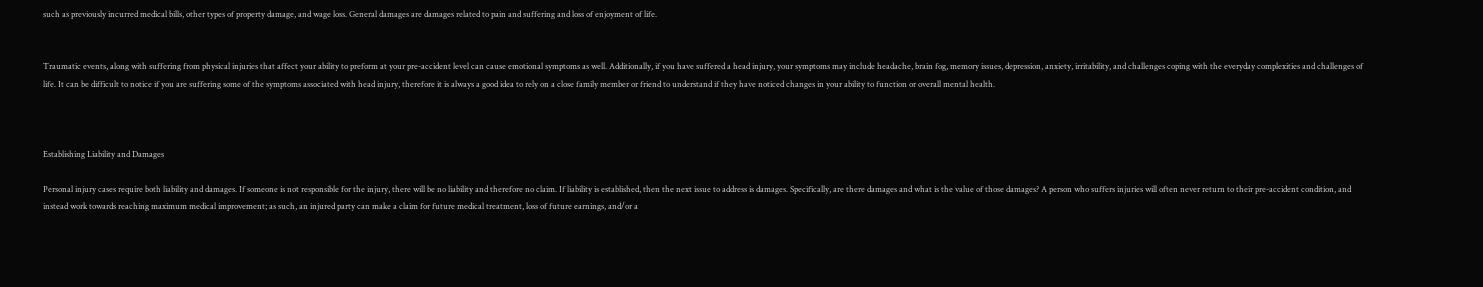such as previously incurred medical bills, other types of property damage, and wage loss. General damages are damages related to pain and suffering and loss of enjoyment of life.


Traumatic events, along with suffering from physical injuries that affect your ability to preform at your pre-accident level can cause emotional symptoms as well. Additionally, if you have suffered a head injury, your symptoms may include headache, brain fog, memory issues, depression, anxiety, irritability, and challenges coping with the everyday complexities and challenges of life. It can be difficult to notice if you are suffering some of the symptoms associated with head injury, therefore it is always a good idea to rely on a close family member or friend to understand if they have noticed changes in your ability to function or overall mental health.



Establishing Liability and Damages

Personal injury cases require both liability and damages. If someone is not responsible for the injury, there will be no liability and therefore no claim. If liability is established, then the next issue to address is damages. Specifically, are there damages and what is the value of those damages? A person who suffers injuries will often never return to their pre-accident condition, and instead work towards reaching maximum medical improvement; as such, an injured party can make a claim for future medical treatment, loss of future earnings, and/or a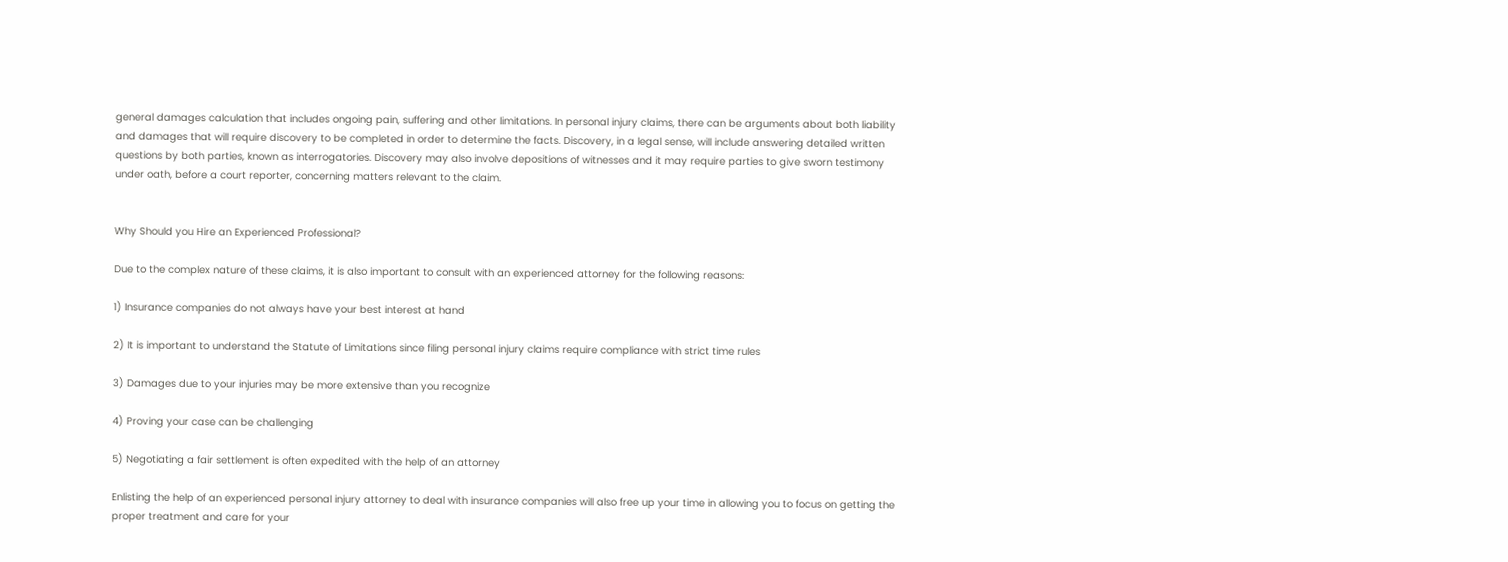general damages calculation that includes ongoing pain, suffering and other limitations. In personal injury claims, there can be arguments about both liability and damages that will require discovery to be completed in order to determine the facts. Discovery, in a legal sense, will include answering detailed written questions by both parties, known as interrogatories. Discovery may also involve depositions of witnesses and it may require parties to give sworn testimony under oath, before a court reporter, concerning matters relevant to the claim.


Why Should you Hire an Experienced Professional?

Due to the complex nature of these claims, it is also important to consult with an experienced attorney for the following reasons:

1) Insurance companies do not always have your best interest at hand

2) It is important to understand the Statute of Limitations since filing personal injury claims require compliance with strict time rules

3) Damages due to your injuries may be more extensive than you recognize

4) Proving your case can be challenging

5) Negotiating a fair settlement is often expedited with the help of an attorney

Enlisting the help of an experienced personal injury attorney to deal with insurance companies will also free up your time in allowing you to focus on getting the proper treatment and care for your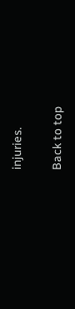injuries.

Back to top